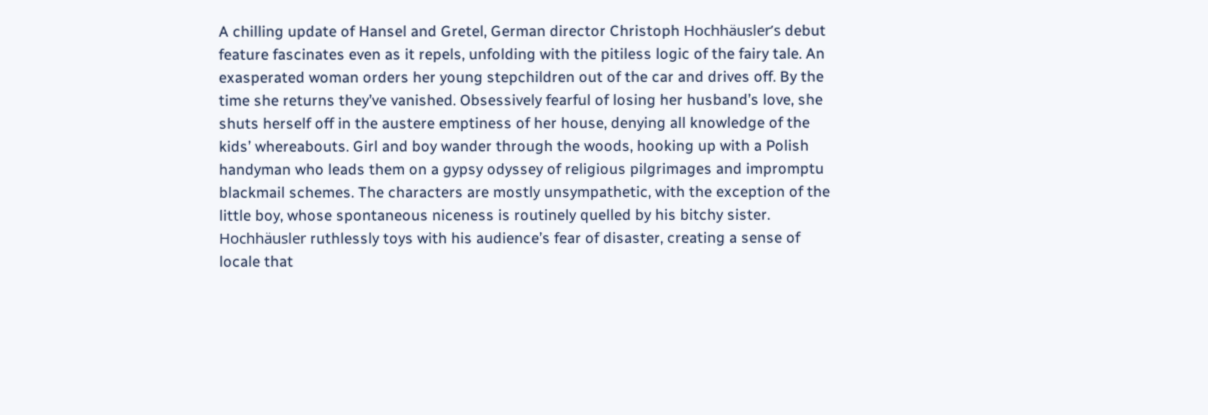A chilling update of Hansel and Gretel, German director Christoph Hochhäusler’s debut feature fascinates even as it repels, unfolding with the pitiless logic of the fairy tale. An exasperated woman orders her young stepchildren out of the car and drives off. By the time she returns they’ve vanished. Obsessively fearful of losing her husband’s love, she shuts herself off in the austere emptiness of her house, denying all knowledge of the kids’ whereabouts. Girl and boy wander through the woods, hooking up with a Polish handyman who leads them on a gypsy odyssey of religious pilgrimages and impromptu blackmail schemes. The characters are mostly unsympathetic, with the exception of the little boy, whose spontaneous niceness is routinely quelled by his bitchy sister. Hochhäusler ruthlessly toys with his audience’s fear of disaster, creating a sense of locale that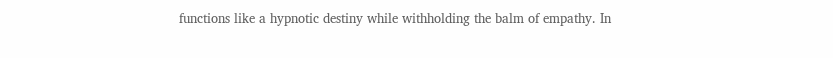functions like a hypnotic destiny while withholding the balm of empathy. In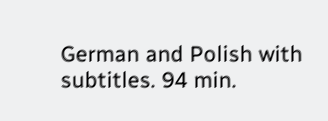German and Polish with subtitles. 94 min.